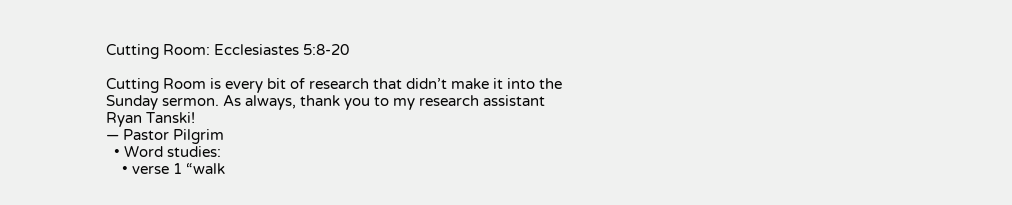Cutting Room: Ecclesiastes 5:8-20

Cutting Room is every bit of research that didn’t make it into the Sunday sermon. As always, thank you to my research assistant Ryan Tanski!
— Pastor Pilgrim
  • Word studies:
    • verse 1 “walk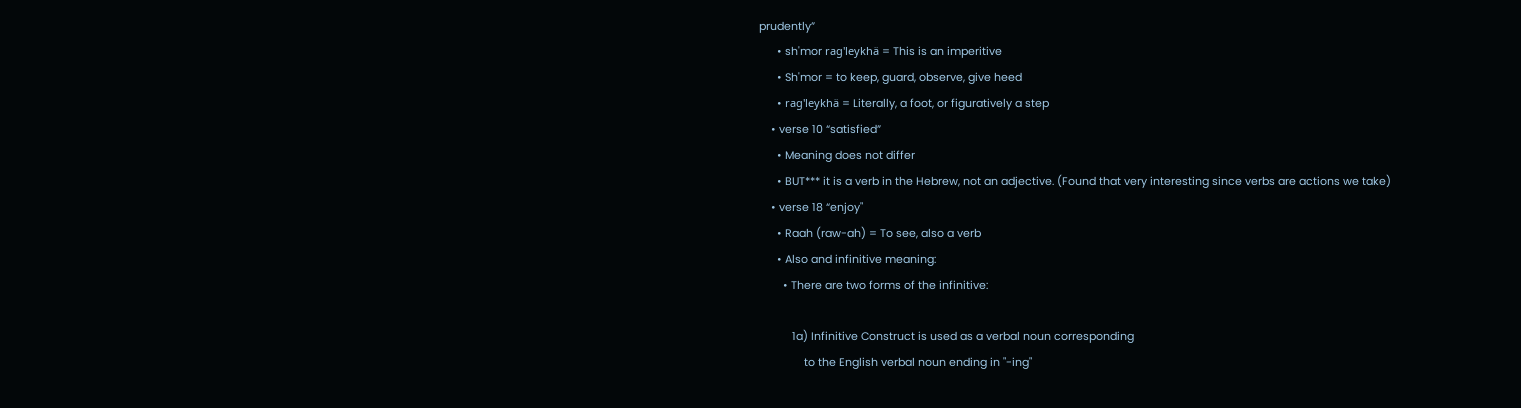prudently”
      • sh'mor rag'leykhä = This is an imperitive
      • Sh'mor = to keep, guard, observe, give heed
      • rag'leykhä = Literally, a foot, or figuratively a step
    • verse 10 “satisfied”
      • Meaning does not differ
      • BUT*** it is a verb in the Hebrew, not an adjective. (Found that very interesting since verbs are actions we take)
    • verse 18 “enjoy"
      • Raah (raw-ah) = To see, also a verb
      • Also and infinitive meaning:
        • There are two forms of the infinitive:

           1a) Infinitive Construct is used as a verbal noun corresponding
               to the English verbal noun ending in "-ing"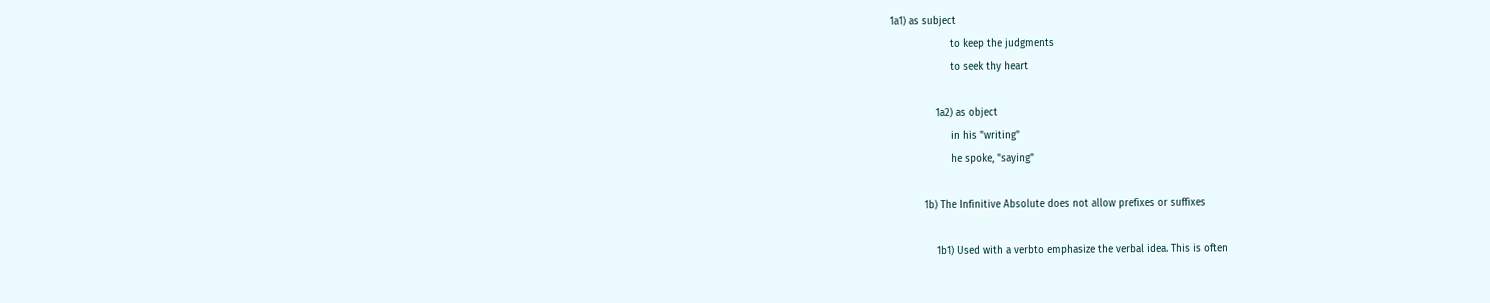1a1) as subject
                    to keep the judgments
                    to seek thy heart

               1a2) as object
                    in his "writing"
                    he spoke, "saying"

           1b) The Infinitive Absolute does not allow prefixes or suffixes

               1b1) Used with a verbto emphasize the verbal idea. This is often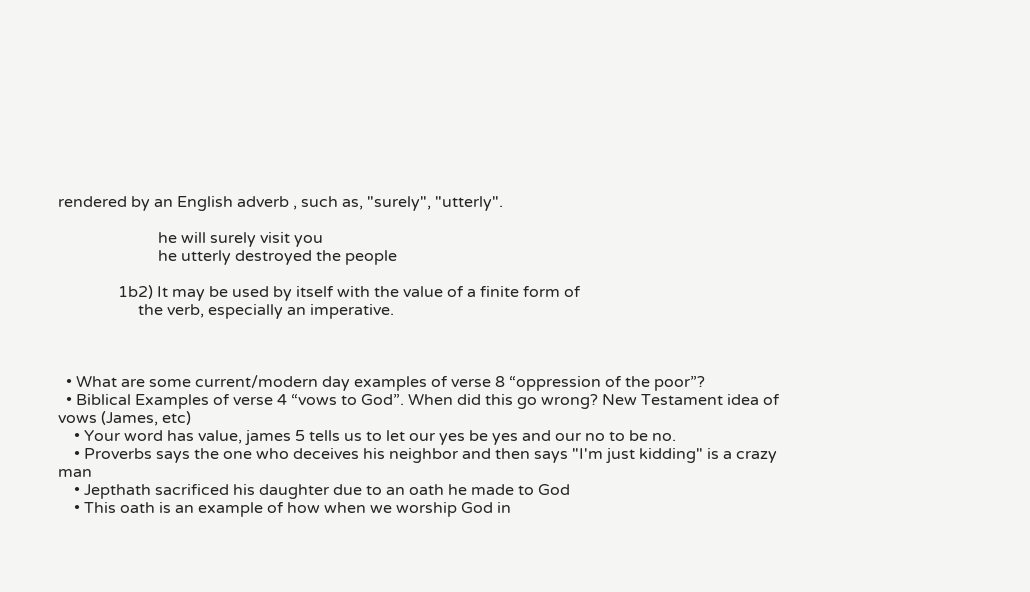rendered by an English adverb , such as, "surely", "utterly".

                         he will surely visit you
                         he utterly destroyed the people

               1b2) It may be used by itself with the value of a finite form of
                    the verb, especially an imperative.



  • What are some current/modern day examples of verse 8 “oppression of the poor”?
  • Biblical Examples of verse 4 “vows to God”. When did this go wrong? New Testament idea of vows (James, etc)
    • Your word has value, james 5 tells us to let our yes be yes and our no to be no.
    • Proverbs says the one who deceives his neighbor and then says "I'm just kidding" is a crazy man
    • Jepthath sacrificed his daughter due to an oath he made to God
    • This oath is an example of how when we worship God in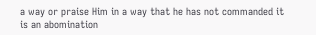a way or praise Him in a way that he has not commanded it is an abomination